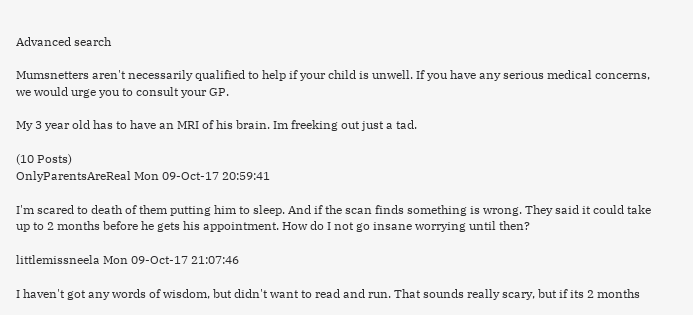Advanced search

Mumsnetters aren't necessarily qualified to help if your child is unwell. If you have any serious medical concerns, we would urge you to consult your GP.

My 3 year old has to have an MRI of his brain. Im freeking out just a tad.

(10 Posts)
OnlyParentsAreReal Mon 09-Oct-17 20:59:41

I'm scared to death of them putting him to sleep. And if the scan finds something is wrong. They said it could take up to 2 months before he gets his appointment. How do I not go insane worrying until then?

littlemissneela Mon 09-Oct-17 21:07:46

I haven't got any words of wisdom, but didn't want to read and run. That sounds really scary, but if its 2 months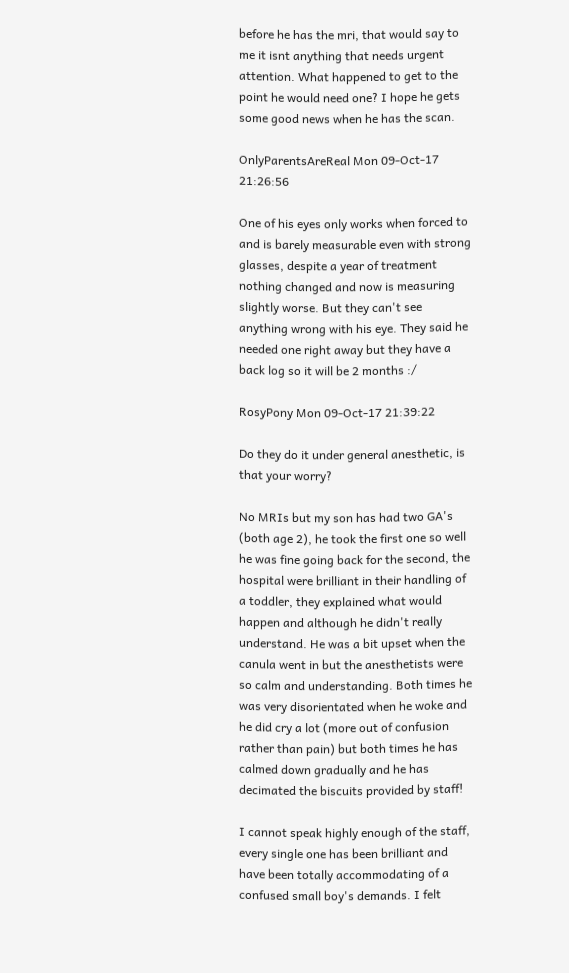before he has the mri, that would say to me it isnt anything that needs urgent attention. What happened to get to the point he would need one? I hope he gets some good news when he has the scan.

OnlyParentsAreReal Mon 09-Oct-17 21:26:56

One of his eyes only works when forced to and is barely measurable even with strong glasses, despite a year of treatment nothing changed and now is measuring slightly worse. But they can't see anything wrong with his eye. They said he needed one right away but they have a back log so it will be 2 months :/

RosyPony Mon 09-Oct-17 21:39:22

Do they do it under general anesthetic, is that your worry?

No MRIs but my son has had two GA's (both age 2), he took the first one so well he was fine going back for the second, the hospital were brilliant in their handling of a toddler, they explained what would happen and although he didn't really understand. He was a bit upset when the canula went in but the anesthetists were so calm and understanding. Both times he was very disorientated when he woke and he did cry a lot (more out of confusion rather than pain) but both times he has calmed down gradually and he has decimated the biscuits provided by staff!

I cannot speak highly enough of the staff, every single one has been brilliant and have been totally accommodating of a confused small boy's demands. I felt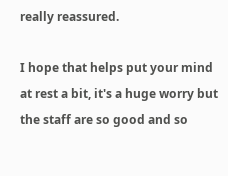really reassured.

I hope that helps put your mind at rest a bit, it's a huge worry but the staff are so good and so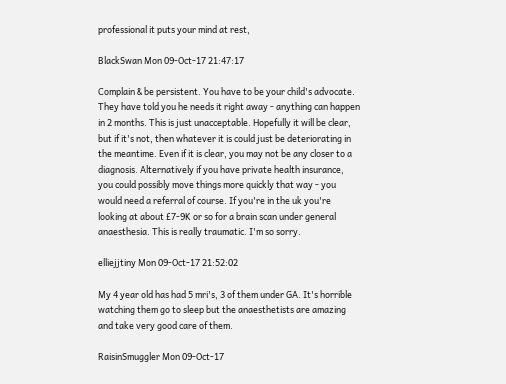professional it puts your mind at rest,

BlackSwan Mon 09-Oct-17 21:47:17

Complain & be persistent. You have to be your child's advocate. They have told you he needs it right away - anything can happen in 2 months. This is just unacceptable. Hopefully it will be clear, but if it's not, then whatever it is could just be deteriorating in the meantime. Even if it is clear, you may not be any closer to a diagnosis. Alternatively if you have private health insurance, you could possibly move things more quickly that way - you would need a referral of course. If you're in the uk you're looking at about £7-9K or so for a brain scan under general anaesthesia. This is really traumatic. I'm so sorry.

elliejjtiny Mon 09-Oct-17 21:52:02

My 4 year old has had 5 mri's, 3 of them under GA. It's horrible watching them go to sleep but the anaesthetists are amazing and take very good care of them.

RaisinSmuggler Mon 09-Oct-17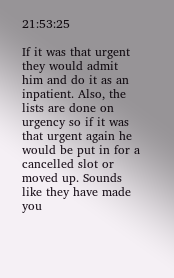21:53:25

If it was that urgent they would admit him and do it as an inpatient. Also, the lists are done on urgency so if it was that urgent again he would be put in for a cancelled slot or moved up. Sounds like they have made you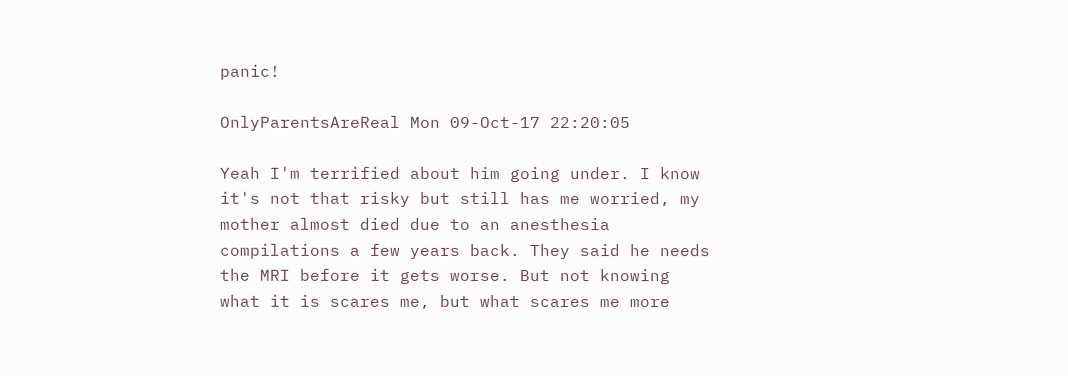panic!

OnlyParentsAreReal Mon 09-Oct-17 22:20:05

Yeah I'm terrified about him going under. I know it's not that risky but still has me worried, my mother almost died due to an anesthesia compilations a few years back. They said he needs the MRI before it gets worse. But not knowing what it is scares me, but what scares me more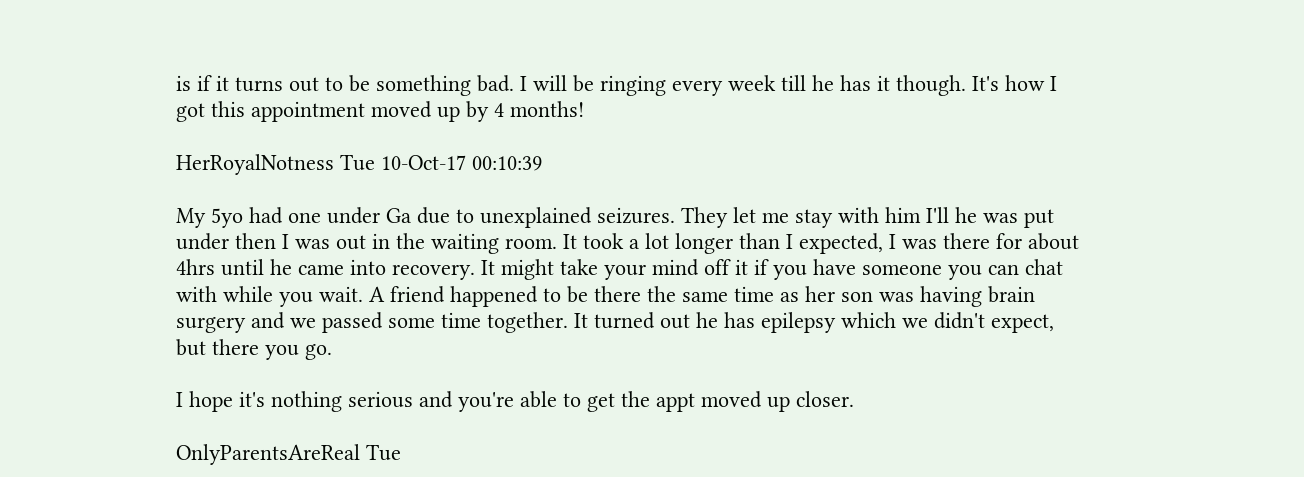is if it turns out to be something bad. I will be ringing every week till he has it though. It's how I got this appointment moved up by 4 months!

HerRoyalNotness Tue 10-Oct-17 00:10:39

My 5yo had one under Ga due to unexplained seizures. They let me stay with him I'll he was put under then I was out in the waiting room. It took a lot longer than I expected, I was there for about 4hrs until he came into recovery. It might take your mind off it if you have someone you can chat with while you wait. A friend happened to be there the same time as her son was having brain surgery and we passed some time together. It turned out he has epilepsy which we didn't expect, but there you go.

I hope it's nothing serious and you're able to get the appt moved up closer.

OnlyParentsAreReal Tue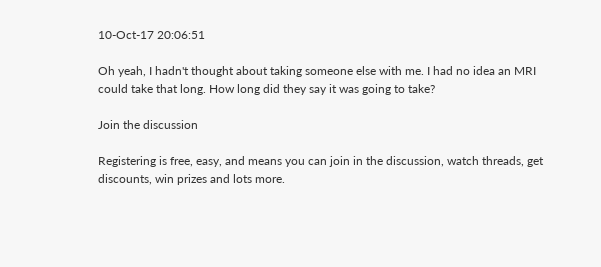10-Oct-17 20:06:51

Oh yeah, I hadn't thought about taking someone else with me. I had no idea an MRI could take that long. How long did they say it was going to take?

Join the discussion

Registering is free, easy, and means you can join in the discussion, watch threads, get discounts, win prizes and lots more.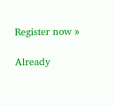Register now »

Already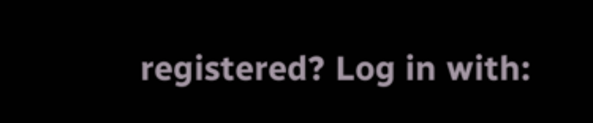registered? Log in with: